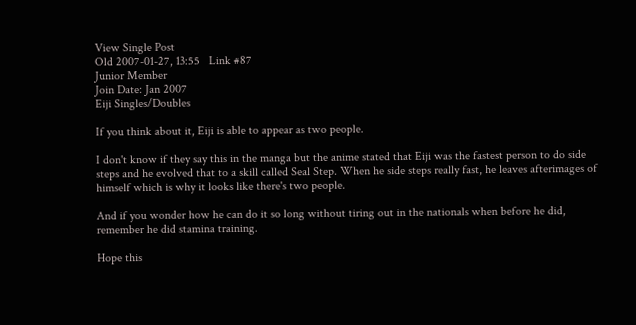View Single Post
Old 2007-01-27, 13:55   Link #87
Junior Member
Join Date: Jan 2007
Eiji Singles/Doubles

If you think about it, Eiji is able to appear as two people.

I don't know if they say this in the manga but the anime stated that Eiji was the fastest person to do side steps and he evolved that to a skill called Seal Step. When he side steps really fast, he leaves afterimages of himself which is why it looks like there's two people.

And if you wonder how he can do it so long without tiring out in the nationals when before he did, remember he did stamina training.

Hope this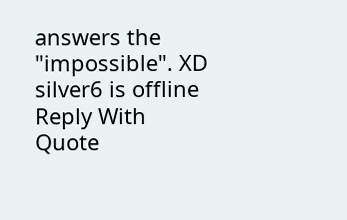answers the "impossible". XD
silver6 is offline   Reply With Quote